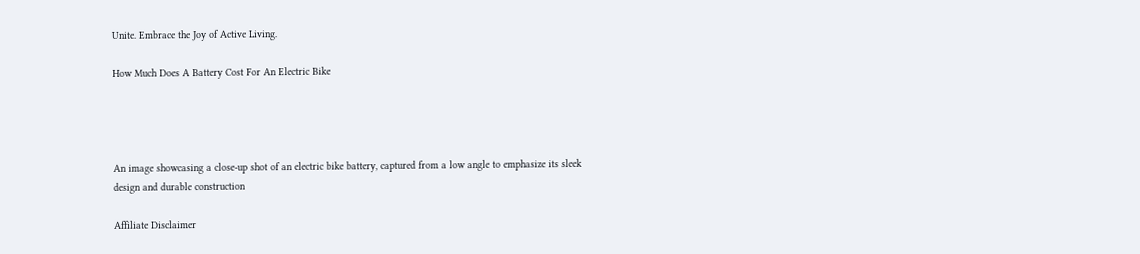Unite. Embrace the Joy of Active Living.

How Much Does A Battery Cost For An Electric Bike




An image showcasing a close-up shot of an electric bike battery, captured from a low angle to emphasize its sleek design and durable construction

Affiliate Disclaimer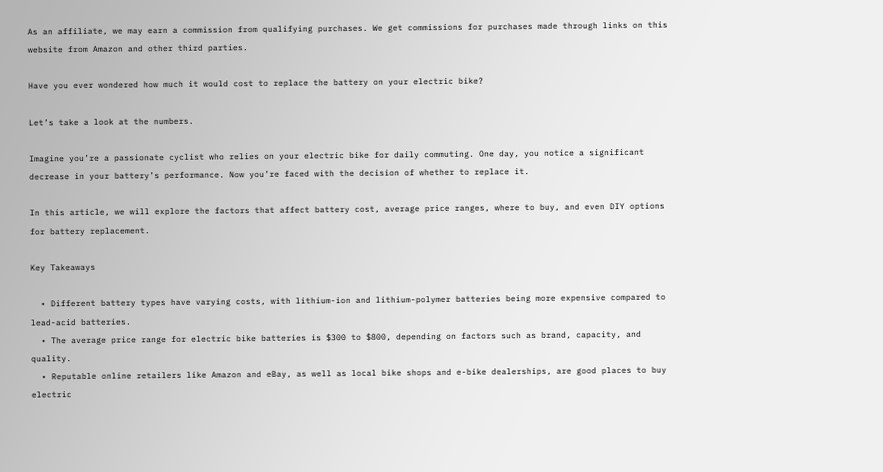As an affiliate, we may earn a commission from qualifying purchases. We get commissions for purchases made through links on this website from Amazon and other third parties.

Have you ever wondered how much it would cost to replace the battery on your electric bike?

Let’s take a look at the numbers.

Imagine you’re a passionate cyclist who relies on your electric bike for daily commuting. One day, you notice a significant decrease in your battery’s performance. Now you’re faced with the decision of whether to replace it.

In this article, we will explore the factors that affect battery cost, average price ranges, where to buy, and even DIY options for battery replacement.

Key Takeaways

  • Different battery types have varying costs, with lithium-ion and lithium-polymer batteries being more expensive compared to lead-acid batteries.
  • The average price range for electric bike batteries is $300 to $800, depending on factors such as brand, capacity, and quality.
  • Reputable online retailers like Amazon and eBay, as well as local bike shops and e-bike dealerships, are good places to buy electric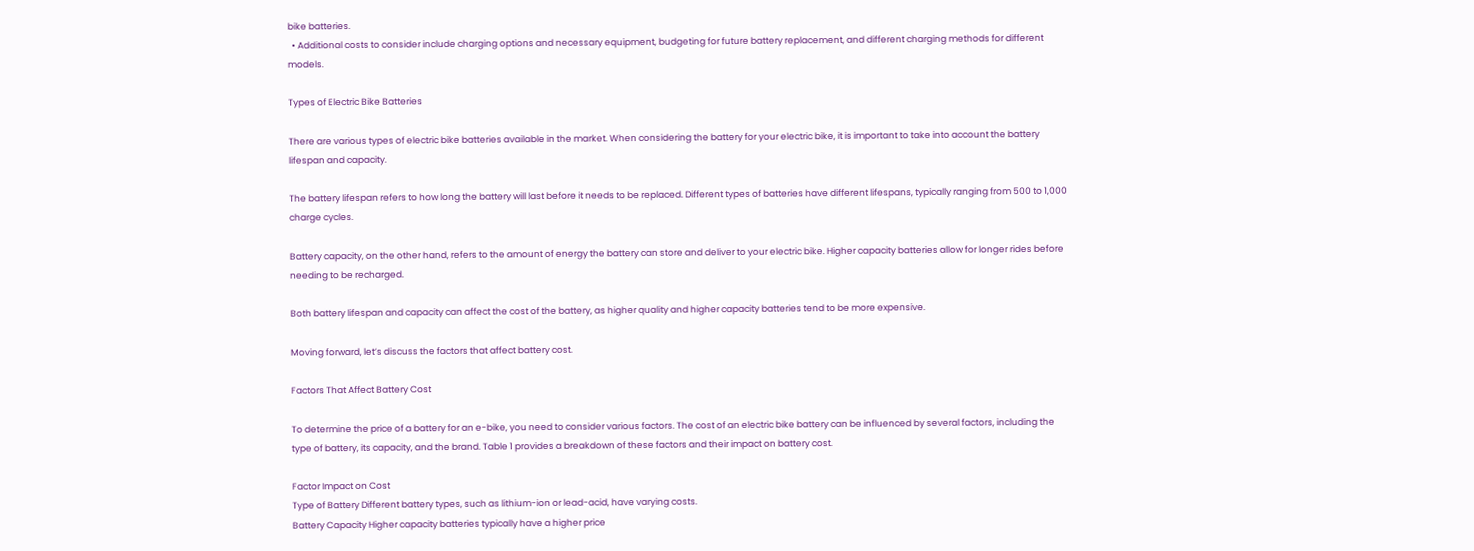bike batteries.
  • Additional costs to consider include charging options and necessary equipment, budgeting for future battery replacement, and different charging methods for different models.

Types of Electric Bike Batteries

There are various types of electric bike batteries available in the market. When considering the battery for your electric bike, it is important to take into account the battery lifespan and capacity.

The battery lifespan refers to how long the battery will last before it needs to be replaced. Different types of batteries have different lifespans, typically ranging from 500 to 1,000 charge cycles.

Battery capacity, on the other hand, refers to the amount of energy the battery can store and deliver to your electric bike. Higher capacity batteries allow for longer rides before needing to be recharged.

Both battery lifespan and capacity can affect the cost of the battery, as higher quality and higher capacity batteries tend to be more expensive.

Moving forward, let’s discuss the factors that affect battery cost.

Factors That Affect Battery Cost

To determine the price of a battery for an e-bike, you need to consider various factors. The cost of an electric bike battery can be influenced by several factors, including the type of battery, its capacity, and the brand. Table 1 provides a breakdown of these factors and their impact on battery cost.

Factor Impact on Cost
Type of Battery Different battery types, such as lithium-ion or lead-acid, have varying costs.
Battery Capacity Higher capacity batteries typically have a higher price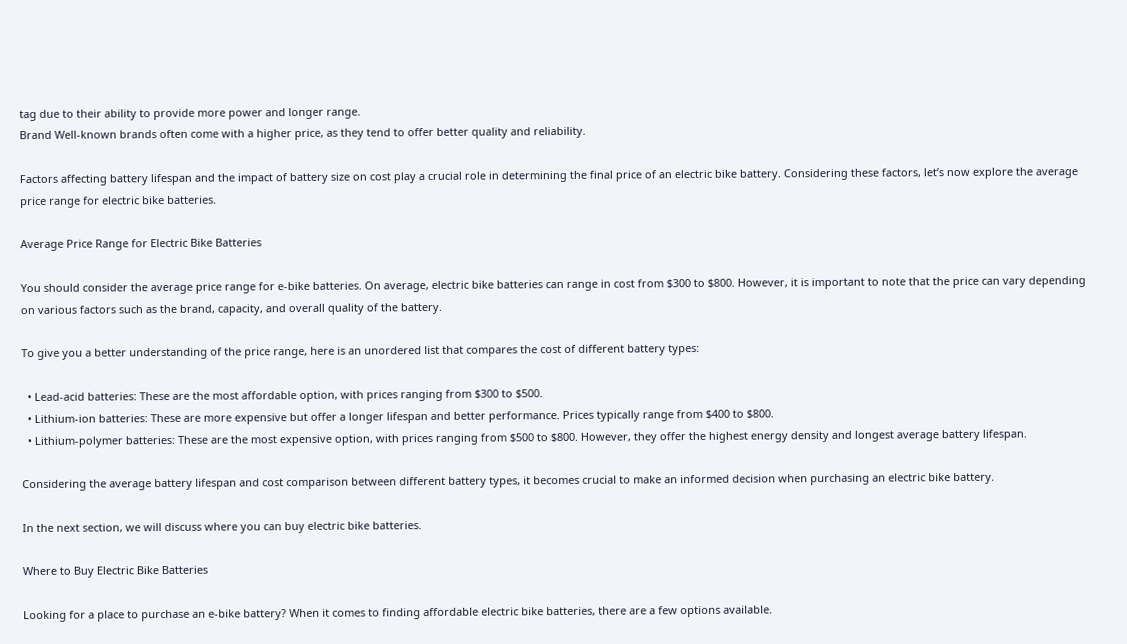tag due to their ability to provide more power and longer range.
Brand Well-known brands often come with a higher price, as they tend to offer better quality and reliability.

Factors affecting battery lifespan and the impact of battery size on cost play a crucial role in determining the final price of an electric bike battery. Considering these factors, let’s now explore the average price range for electric bike batteries.

Average Price Range for Electric Bike Batteries

You should consider the average price range for e-bike batteries. On average, electric bike batteries can range in cost from $300 to $800. However, it is important to note that the price can vary depending on various factors such as the brand, capacity, and overall quality of the battery.

To give you a better understanding of the price range, here is an unordered list that compares the cost of different battery types:

  • Lead-acid batteries: These are the most affordable option, with prices ranging from $300 to $500.
  • Lithium-ion batteries: These are more expensive but offer a longer lifespan and better performance. Prices typically range from $400 to $800.
  • Lithium-polymer batteries: These are the most expensive option, with prices ranging from $500 to $800. However, they offer the highest energy density and longest average battery lifespan.

Considering the average battery lifespan and cost comparison between different battery types, it becomes crucial to make an informed decision when purchasing an electric bike battery.

In the next section, we will discuss where you can buy electric bike batteries.

Where to Buy Electric Bike Batteries

Looking for a place to purchase an e-bike battery? When it comes to finding affordable electric bike batteries, there are a few options available.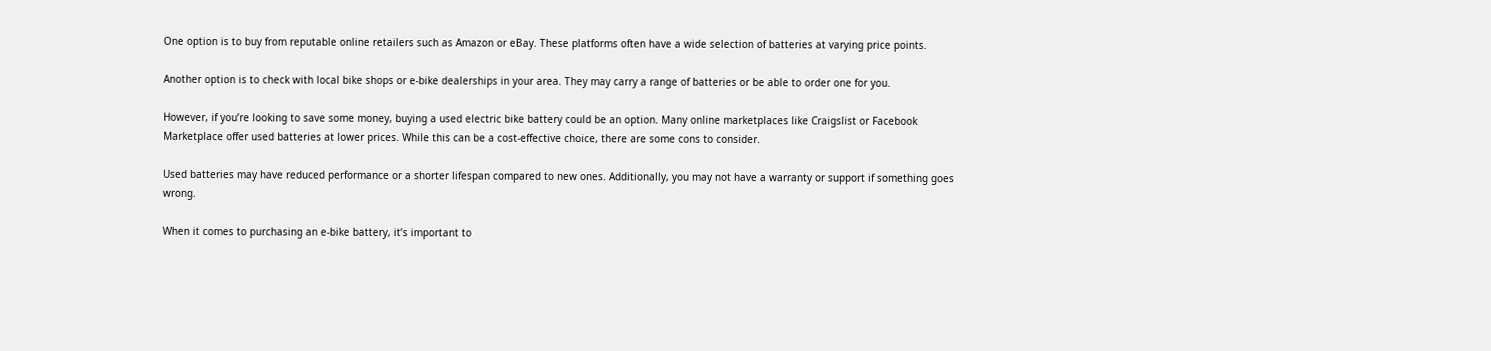One option is to buy from reputable online retailers such as Amazon or eBay. These platforms often have a wide selection of batteries at varying price points.

Another option is to check with local bike shops or e-bike dealerships in your area. They may carry a range of batteries or be able to order one for you.

However, if you’re looking to save some money, buying a used electric bike battery could be an option. Many online marketplaces like Craigslist or Facebook Marketplace offer used batteries at lower prices. While this can be a cost-effective choice, there are some cons to consider.

Used batteries may have reduced performance or a shorter lifespan compared to new ones. Additionally, you may not have a warranty or support if something goes wrong.

When it comes to purchasing an e-bike battery, it’s important to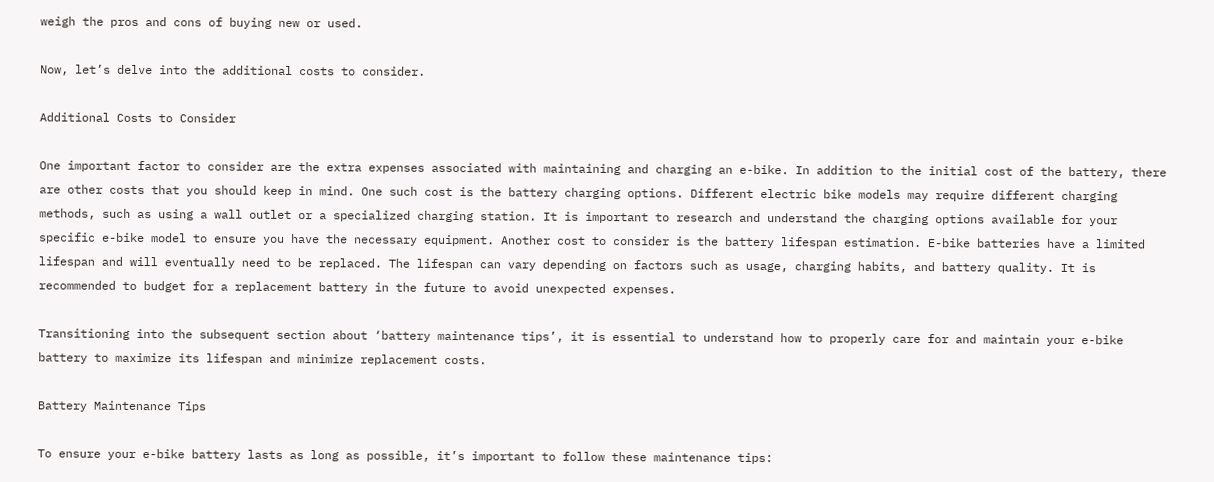weigh the pros and cons of buying new or used.

Now, let’s delve into the additional costs to consider.

Additional Costs to Consider

One important factor to consider are the extra expenses associated with maintaining and charging an e-bike. In addition to the initial cost of the battery, there are other costs that you should keep in mind. One such cost is the battery charging options. Different electric bike models may require different charging methods, such as using a wall outlet or a specialized charging station. It is important to research and understand the charging options available for your specific e-bike model to ensure you have the necessary equipment. Another cost to consider is the battery lifespan estimation. E-bike batteries have a limited lifespan and will eventually need to be replaced. The lifespan can vary depending on factors such as usage, charging habits, and battery quality. It is recommended to budget for a replacement battery in the future to avoid unexpected expenses.

Transitioning into the subsequent section about ‘battery maintenance tips’, it is essential to understand how to properly care for and maintain your e-bike battery to maximize its lifespan and minimize replacement costs.

Battery Maintenance Tips

To ensure your e-bike battery lasts as long as possible, it’s important to follow these maintenance tips: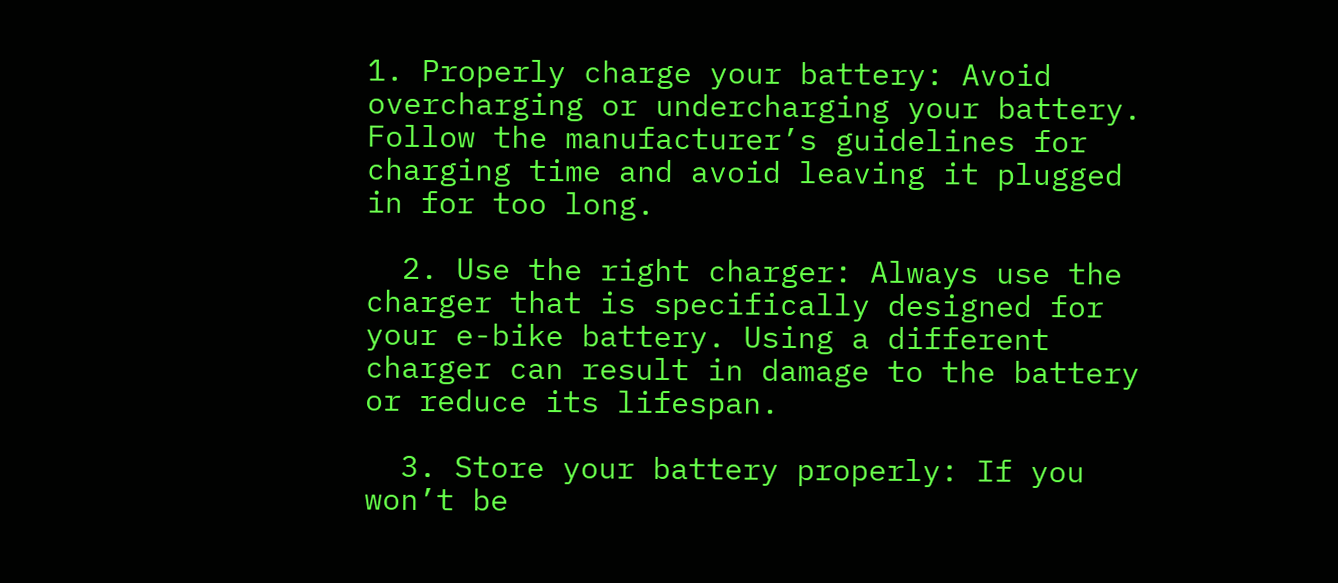1. Properly charge your battery: Avoid overcharging or undercharging your battery. Follow the manufacturer’s guidelines for charging time and avoid leaving it plugged in for too long.

  2. Use the right charger: Always use the charger that is specifically designed for your e-bike battery. Using a different charger can result in damage to the battery or reduce its lifespan.

  3. Store your battery properly: If you won’t be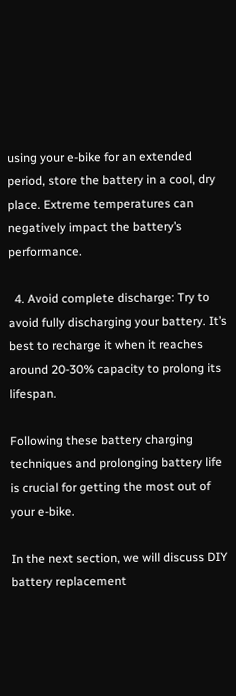using your e-bike for an extended period, store the battery in a cool, dry place. Extreme temperatures can negatively impact the battery’s performance.

  4. Avoid complete discharge: Try to avoid fully discharging your battery. It’s best to recharge it when it reaches around 20-30% capacity to prolong its lifespan.

Following these battery charging techniques and prolonging battery life is crucial for getting the most out of your e-bike.

In the next section, we will discuss DIY battery replacement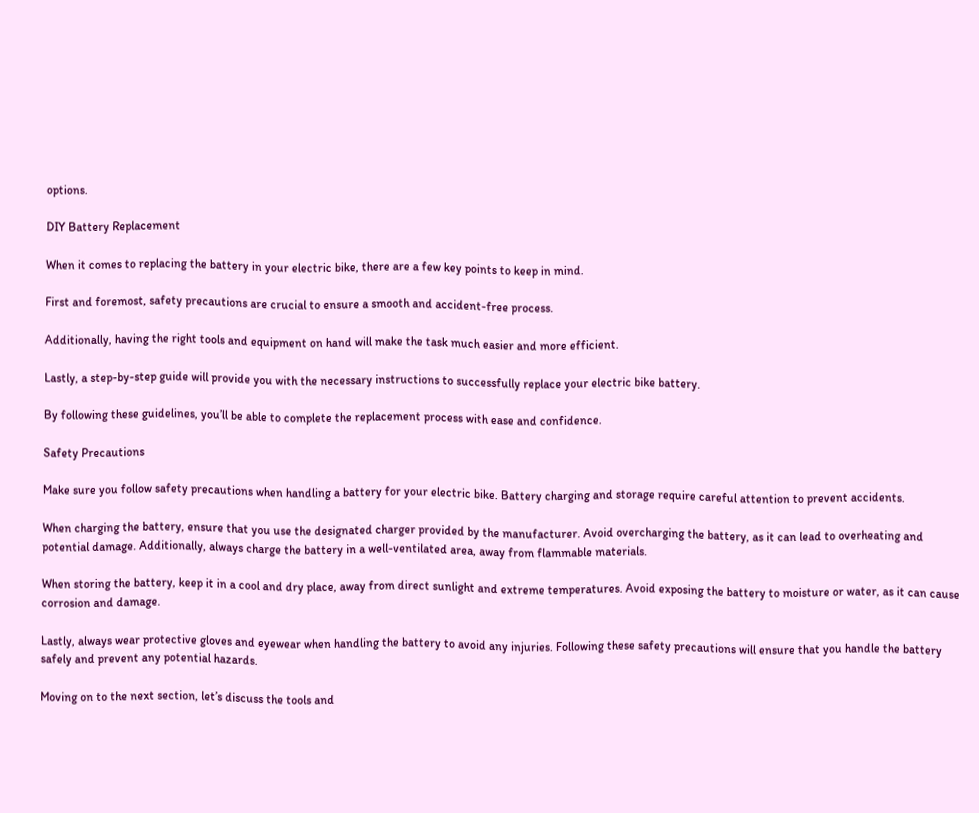options.

DIY Battery Replacement

When it comes to replacing the battery in your electric bike, there are a few key points to keep in mind.

First and foremost, safety precautions are crucial to ensure a smooth and accident-free process.

Additionally, having the right tools and equipment on hand will make the task much easier and more efficient.

Lastly, a step-by-step guide will provide you with the necessary instructions to successfully replace your electric bike battery.

By following these guidelines, you’ll be able to complete the replacement process with ease and confidence.

Safety Precautions

Make sure you follow safety precautions when handling a battery for your electric bike. Battery charging and storage require careful attention to prevent accidents.

When charging the battery, ensure that you use the designated charger provided by the manufacturer. Avoid overcharging the battery, as it can lead to overheating and potential damage. Additionally, always charge the battery in a well-ventilated area, away from flammable materials.

When storing the battery, keep it in a cool and dry place, away from direct sunlight and extreme temperatures. Avoid exposing the battery to moisture or water, as it can cause corrosion and damage.

Lastly, always wear protective gloves and eyewear when handling the battery to avoid any injuries. Following these safety precautions will ensure that you handle the battery safely and prevent any potential hazards.

Moving on to the next section, let’s discuss the tools and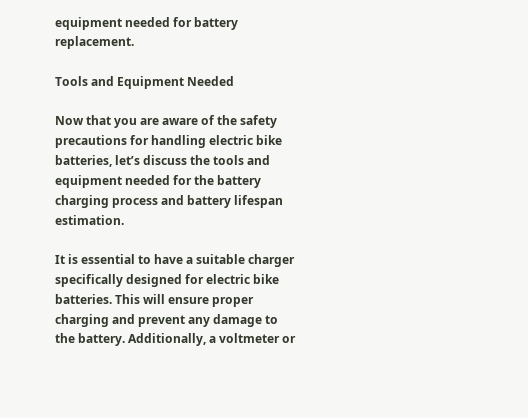equipment needed for battery replacement.

Tools and Equipment Needed

Now that you are aware of the safety precautions for handling electric bike batteries, let’s discuss the tools and equipment needed for the battery charging process and battery lifespan estimation.

It is essential to have a suitable charger specifically designed for electric bike batteries. This will ensure proper charging and prevent any damage to the battery. Additionally, a voltmeter or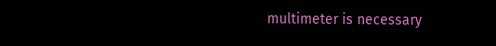multimeter is necessary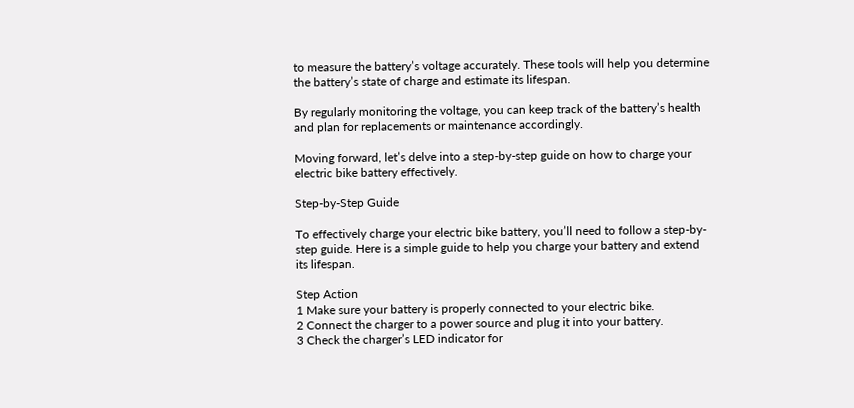to measure the battery’s voltage accurately. These tools will help you determine the battery’s state of charge and estimate its lifespan.

By regularly monitoring the voltage, you can keep track of the battery’s health and plan for replacements or maintenance accordingly.

Moving forward, let’s delve into a step-by-step guide on how to charge your electric bike battery effectively.

Step-by-Step Guide

To effectively charge your electric bike battery, you’ll need to follow a step-by-step guide. Here is a simple guide to help you charge your battery and extend its lifespan.

Step Action
1 Make sure your battery is properly connected to your electric bike.
2 Connect the charger to a power source and plug it into your battery.
3 Check the charger’s LED indicator for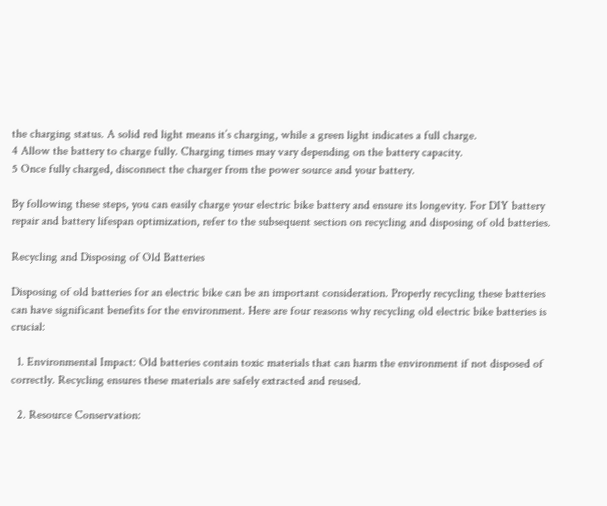the charging status. A solid red light means it’s charging, while a green light indicates a full charge.
4 Allow the battery to charge fully. Charging times may vary depending on the battery capacity.
5 Once fully charged, disconnect the charger from the power source and your battery.

By following these steps, you can easily charge your electric bike battery and ensure its longevity. For DIY battery repair and battery lifespan optimization, refer to the subsequent section on recycling and disposing of old batteries.

Recycling and Disposing of Old Batteries

Disposing of old batteries for an electric bike can be an important consideration. Properly recycling these batteries can have significant benefits for the environment. Here are four reasons why recycling old electric bike batteries is crucial:

  1. Environmental Impact: Old batteries contain toxic materials that can harm the environment if not disposed of correctly. Recycling ensures these materials are safely extracted and reused.

  2. Resource Conservation: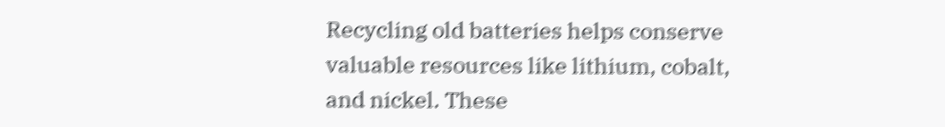Recycling old batteries helps conserve valuable resources like lithium, cobalt, and nickel. These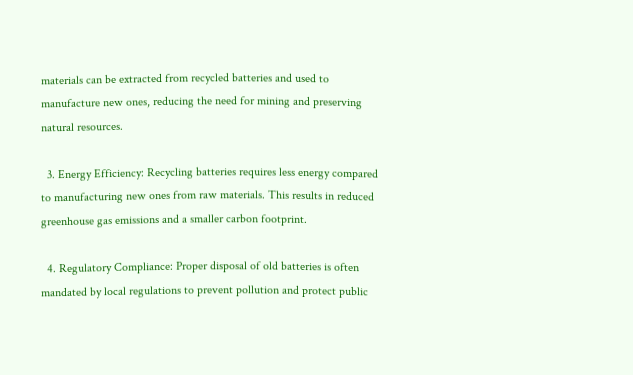materials can be extracted from recycled batteries and used to manufacture new ones, reducing the need for mining and preserving natural resources.

  3. Energy Efficiency: Recycling batteries requires less energy compared to manufacturing new ones from raw materials. This results in reduced greenhouse gas emissions and a smaller carbon footprint.

  4. Regulatory Compliance: Proper disposal of old batteries is often mandated by local regulations to prevent pollution and protect public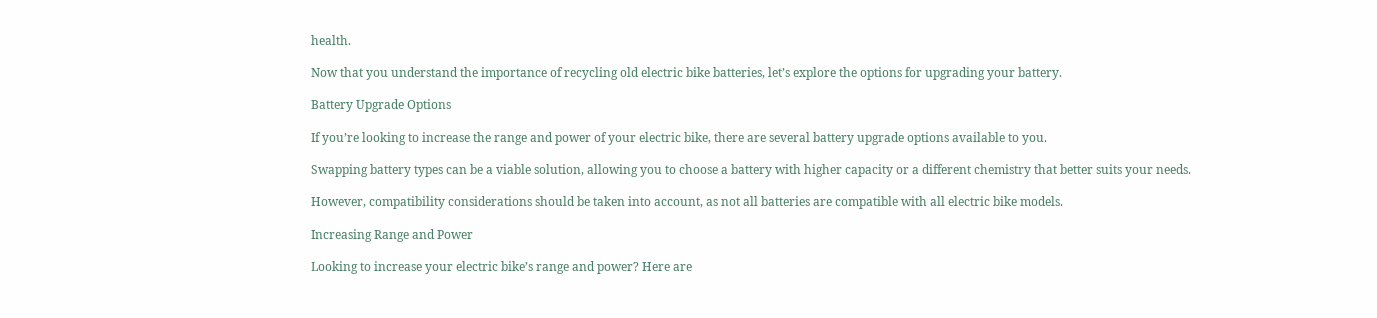health.

Now that you understand the importance of recycling old electric bike batteries, let’s explore the options for upgrading your battery.

Battery Upgrade Options

If you’re looking to increase the range and power of your electric bike, there are several battery upgrade options available to you.

Swapping battery types can be a viable solution, allowing you to choose a battery with higher capacity or a different chemistry that better suits your needs.

However, compatibility considerations should be taken into account, as not all batteries are compatible with all electric bike models.

Increasing Range and Power

Looking to increase your electric bike’s range and power? Here are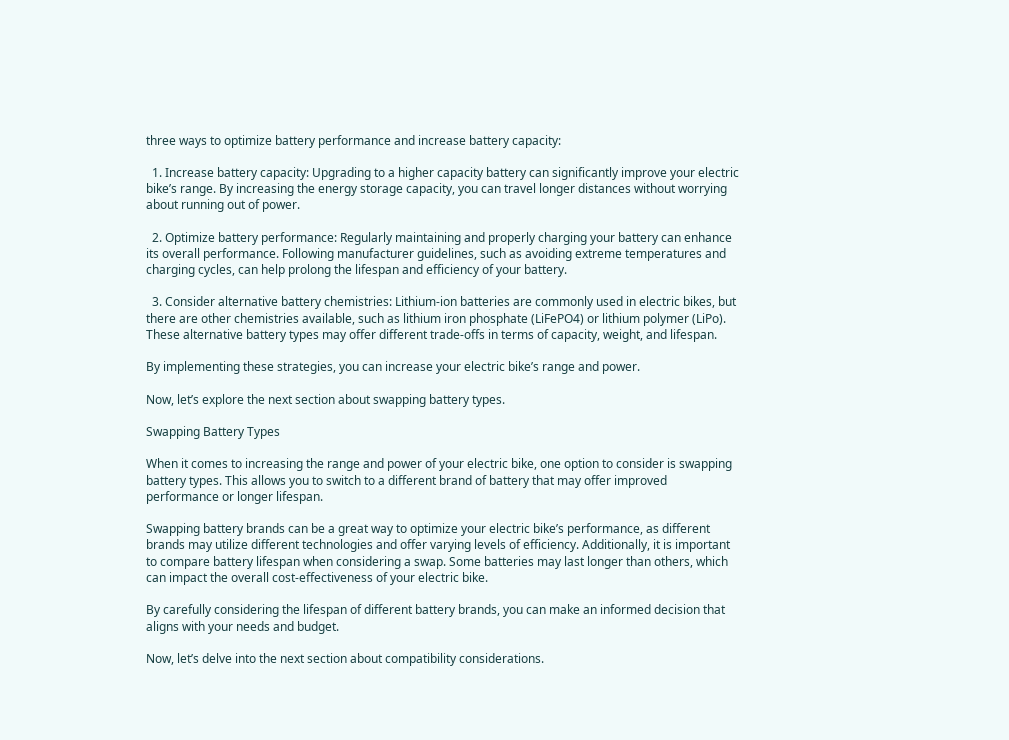three ways to optimize battery performance and increase battery capacity:

  1. Increase battery capacity: Upgrading to a higher capacity battery can significantly improve your electric bike’s range. By increasing the energy storage capacity, you can travel longer distances without worrying about running out of power.

  2. Optimize battery performance: Regularly maintaining and properly charging your battery can enhance its overall performance. Following manufacturer guidelines, such as avoiding extreme temperatures and charging cycles, can help prolong the lifespan and efficiency of your battery.

  3. Consider alternative battery chemistries: Lithium-ion batteries are commonly used in electric bikes, but there are other chemistries available, such as lithium iron phosphate (LiFePO4) or lithium polymer (LiPo). These alternative battery types may offer different trade-offs in terms of capacity, weight, and lifespan.

By implementing these strategies, you can increase your electric bike’s range and power.

Now, let’s explore the next section about swapping battery types.

Swapping Battery Types

When it comes to increasing the range and power of your electric bike, one option to consider is swapping battery types. This allows you to switch to a different brand of battery that may offer improved performance or longer lifespan.

Swapping battery brands can be a great way to optimize your electric bike’s performance, as different brands may utilize different technologies and offer varying levels of efficiency. Additionally, it is important to compare battery lifespan when considering a swap. Some batteries may last longer than others, which can impact the overall cost-effectiveness of your electric bike.

By carefully considering the lifespan of different battery brands, you can make an informed decision that aligns with your needs and budget.

Now, let’s delve into the next section about compatibility considerations.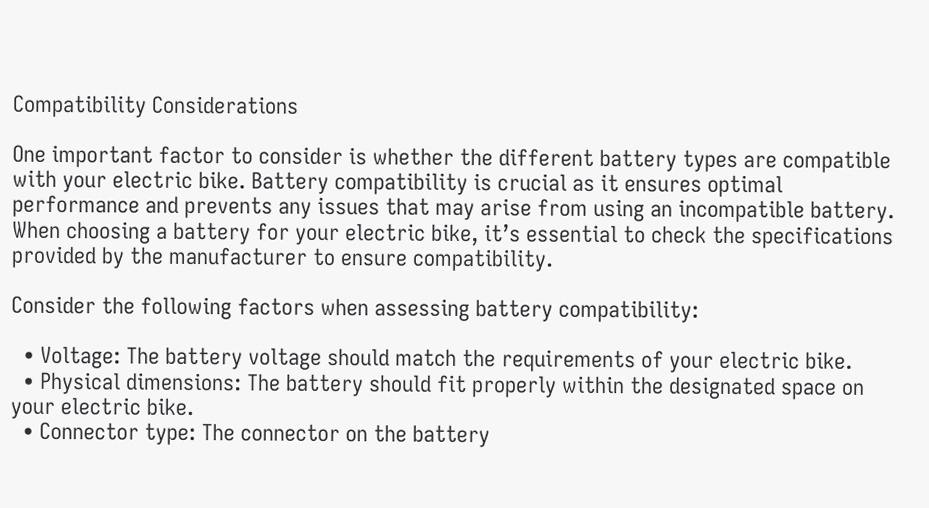Compatibility Considerations

One important factor to consider is whether the different battery types are compatible with your electric bike. Battery compatibility is crucial as it ensures optimal performance and prevents any issues that may arise from using an incompatible battery. When choosing a battery for your electric bike, it’s essential to check the specifications provided by the manufacturer to ensure compatibility.

Consider the following factors when assessing battery compatibility:

  • Voltage: The battery voltage should match the requirements of your electric bike.
  • Physical dimensions: The battery should fit properly within the designated space on your electric bike.
  • Connector type: The connector on the battery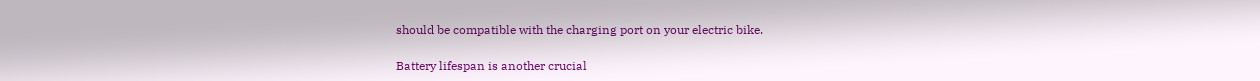should be compatible with the charging port on your electric bike.

Battery lifespan is another crucial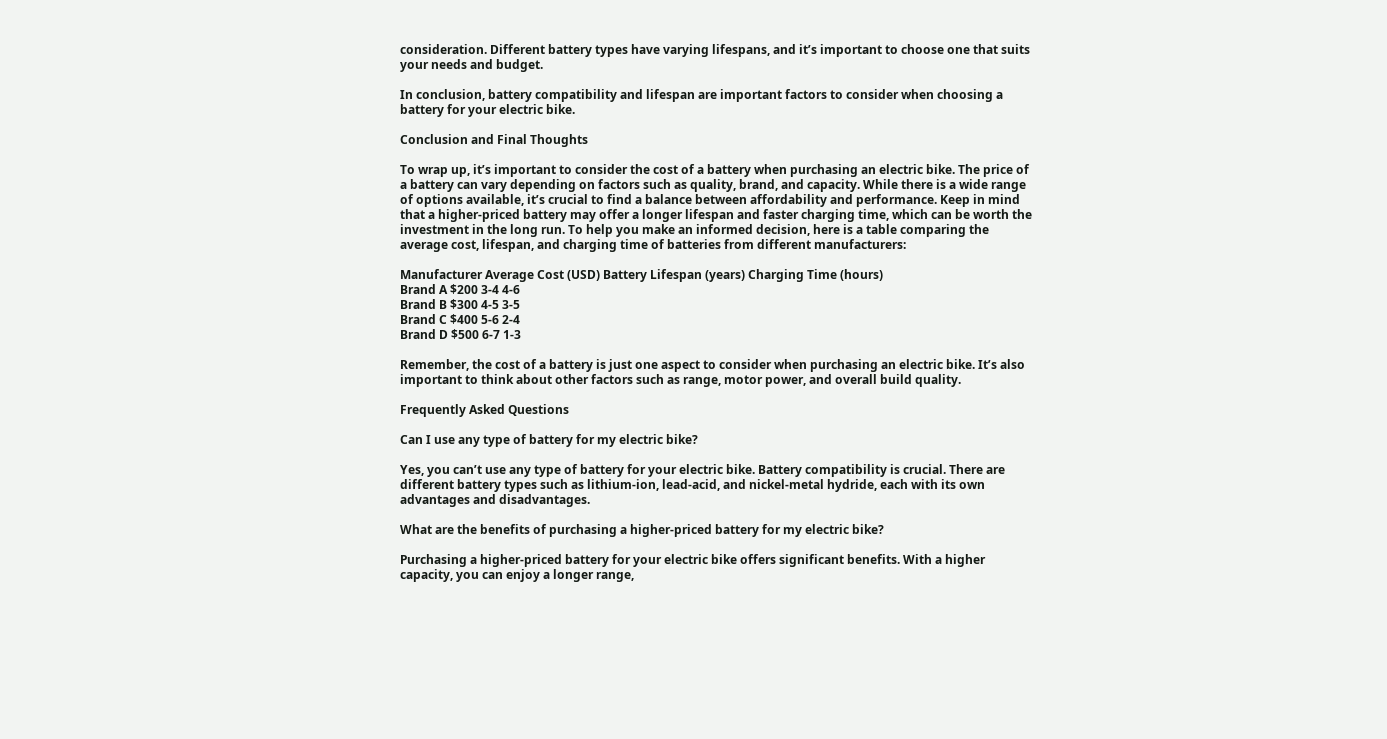consideration. Different battery types have varying lifespans, and it’s important to choose one that suits your needs and budget.

In conclusion, battery compatibility and lifespan are important factors to consider when choosing a battery for your electric bike.

Conclusion and Final Thoughts

To wrap up, it’s important to consider the cost of a battery when purchasing an electric bike. The price of a battery can vary depending on factors such as quality, brand, and capacity. While there is a wide range of options available, it’s crucial to find a balance between affordability and performance. Keep in mind that a higher-priced battery may offer a longer lifespan and faster charging time, which can be worth the investment in the long run. To help you make an informed decision, here is a table comparing the average cost, lifespan, and charging time of batteries from different manufacturers:

Manufacturer Average Cost (USD) Battery Lifespan (years) Charging Time (hours)
Brand A $200 3-4 4-6
Brand B $300 4-5 3-5
Brand C $400 5-6 2-4
Brand D $500 6-7 1-3

Remember, the cost of a battery is just one aspect to consider when purchasing an electric bike. It’s also important to think about other factors such as range, motor power, and overall build quality.

Frequently Asked Questions

Can I use any type of battery for my electric bike?

Yes, you can’t use any type of battery for your electric bike. Battery compatibility is crucial. There are different battery types such as lithium-ion, lead-acid, and nickel-metal hydride, each with its own advantages and disadvantages.

What are the benefits of purchasing a higher-priced battery for my electric bike?

Purchasing a higher-priced battery for your electric bike offers significant benefits. With a higher capacity, you can enjoy a longer range,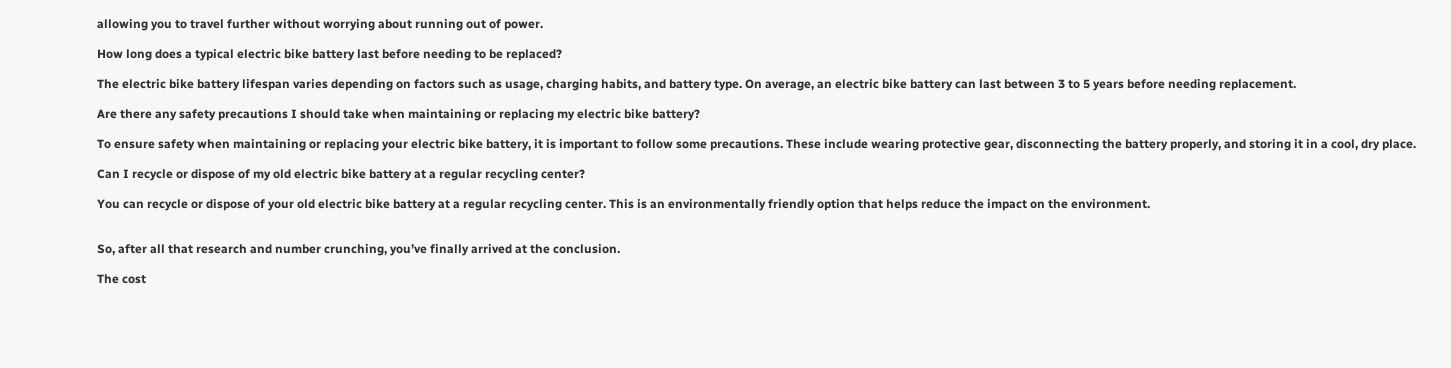allowing you to travel further without worrying about running out of power.

How long does a typical electric bike battery last before needing to be replaced?

The electric bike battery lifespan varies depending on factors such as usage, charging habits, and battery type. On average, an electric bike battery can last between 3 to 5 years before needing replacement.

Are there any safety precautions I should take when maintaining or replacing my electric bike battery?

To ensure safety when maintaining or replacing your electric bike battery, it is important to follow some precautions. These include wearing protective gear, disconnecting the battery properly, and storing it in a cool, dry place.

Can I recycle or dispose of my old electric bike battery at a regular recycling center?

You can recycle or dispose of your old electric bike battery at a regular recycling center. This is an environmentally friendly option that helps reduce the impact on the environment.


So, after all that research and number crunching, you’ve finally arrived at the conclusion.

The cost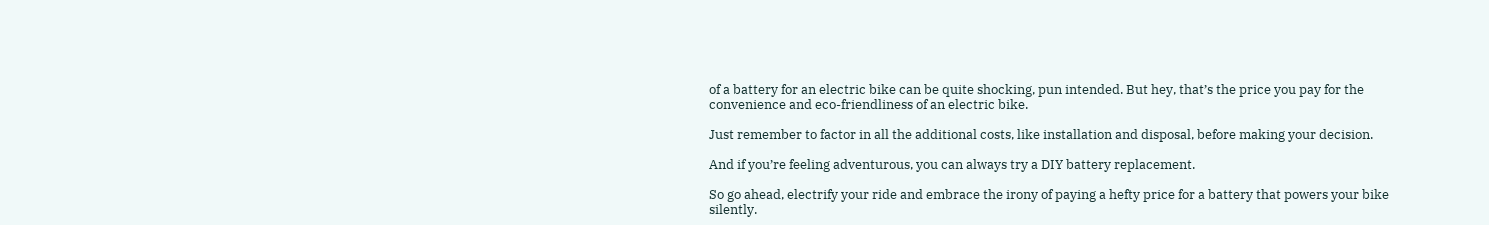of a battery for an electric bike can be quite shocking, pun intended. But hey, that’s the price you pay for the convenience and eco-friendliness of an electric bike.

Just remember to factor in all the additional costs, like installation and disposal, before making your decision.

And if you’re feeling adventurous, you can always try a DIY battery replacement.

So go ahead, electrify your ride and embrace the irony of paying a hefty price for a battery that powers your bike silently.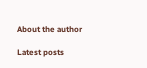About the author

Latest posts